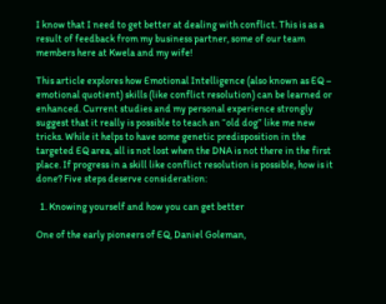I know that I need to get better at dealing with conflict. This is as a result of feedback from my business partner, some of our team members here at Kwela and my wife!

This article explores how Emotional Intelligence (also known as EQ – emotional quotient) skills (like conflict resolution) can be learned or enhanced. Current studies and my personal experience strongly suggest that it really is possible to teach an “old dog” like me new tricks. While it helps to have some genetic predisposition in the targeted EQ area, all is not lost when the DNA is not there in the first place. If progress in a skill like conflict resolution is possible, how is it done? Five steps deserve consideration:

  1. Knowing yourself and how you can get better

One of the early pioneers of EQ, Daniel Goleman,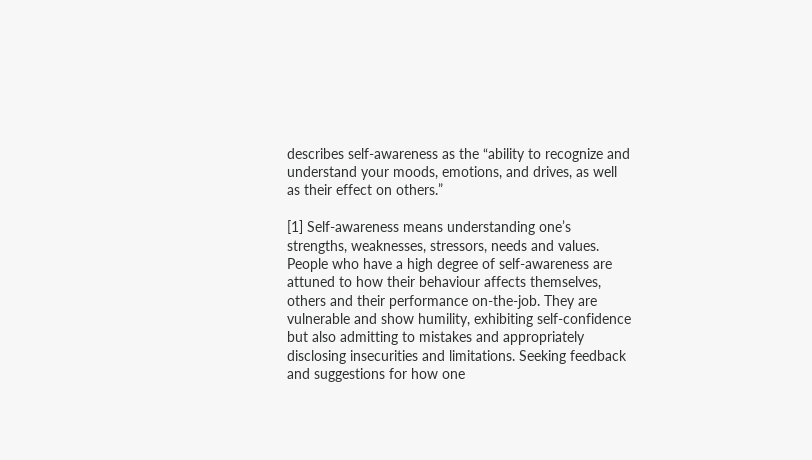describes self-awareness as the “ability to recognize and understand your moods, emotions, and drives, as well as their effect on others.”

[1] Self-awareness means understanding one’s strengths, weaknesses, stressors, needs and values. People who have a high degree of self-awareness are attuned to how their behaviour affects themselves, others and their performance on-the-job. They are vulnerable and show humility, exhibiting self-confidence but also admitting to mistakes and appropriately disclosing insecurities and limitations. Seeking feedback and suggestions for how one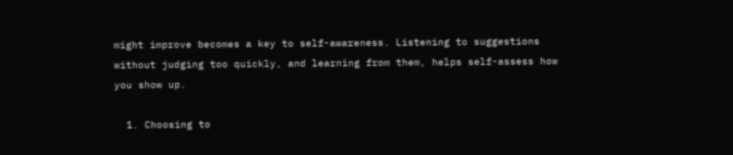might improve becomes a key to self-awareness. Listening to suggestions without judging too quickly, and learning from them, helps self-assess how you show up.

  1. Choosing to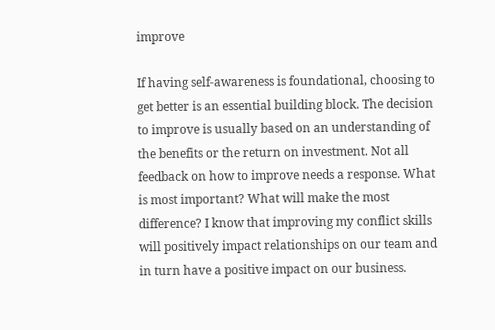improve

If having self-awareness is foundational, choosing to get better is an essential building block. The decision to improve is usually based on an understanding of the benefits or the return on investment. Not all feedback on how to improve needs a response. What is most important? What will make the most difference? I know that improving my conflict skills will positively impact relationships on our team and in turn have a positive impact on our business.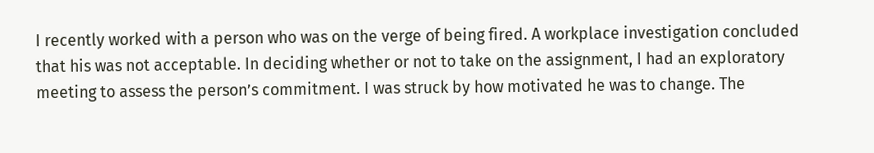I recently worked with a person who was on the verge of being fired. A workplace investigation concluded that his was not acceptable. In deciding whether or not to take on the assignment, I had an exploratory meeting to assess the person’s commitment. I was struck by how motivated he was to change. The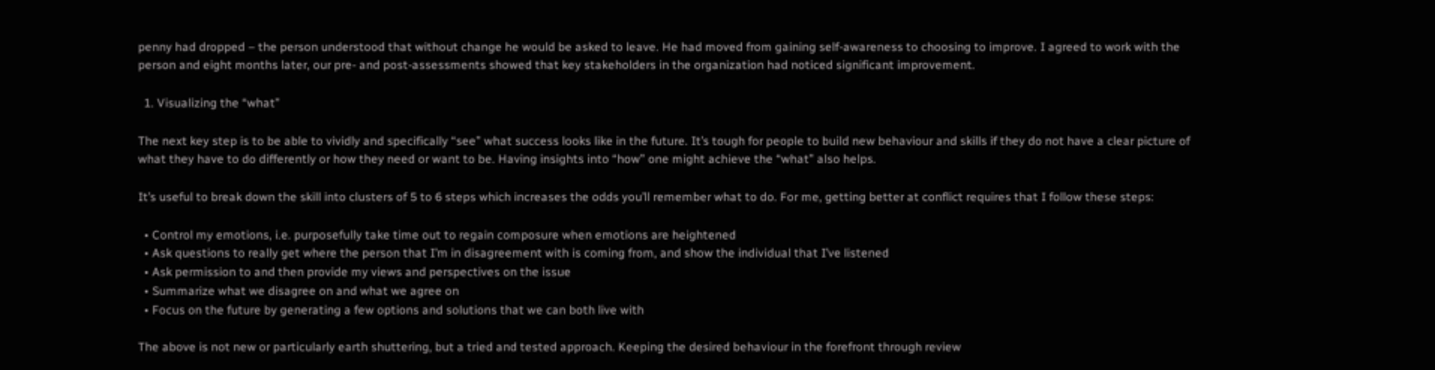penny had dropped – the person understood that without change he would be asked to leave. He had moved from gaining self-awareness to choosing to improve. I agreed to work with the person and eight months later, our pre- and post-assessments showed that key stakeholders in the organization had noticed significant improvement.

  1. Visualizing the “what”

The next key step is to be able to vividly and specifically “see” what success looks like in the future. It’s tough for people to build new behaviour and skills if they do not have a clear picture of what they have to do differently or how they need or want to be. Having insights into “how” one might achieve the “what” also helps.

It’s useful to break down the skill into clusters of 5 to 6 steps which increases the odds you’ll remember what to do. For me, getting better at conflict requires that I follow these steps:

  • Control my emotions, i.e. purposefully take time out to regain composure when emotions are heightened
  • Ask questions to really get where the person that I’m in disagreement with is coming from, and show the individual that I’ve listened
  • Ask permission to and then provide my views and perspectives on the issue
  • Summarize what we disagree on and what we agree on
  • Focus on the future by generating a few options and solutions that we can both live with

The above is not new or particularly earth shuttering, but a tried and tested approach. Keeping the desired behaviour in the forefront through review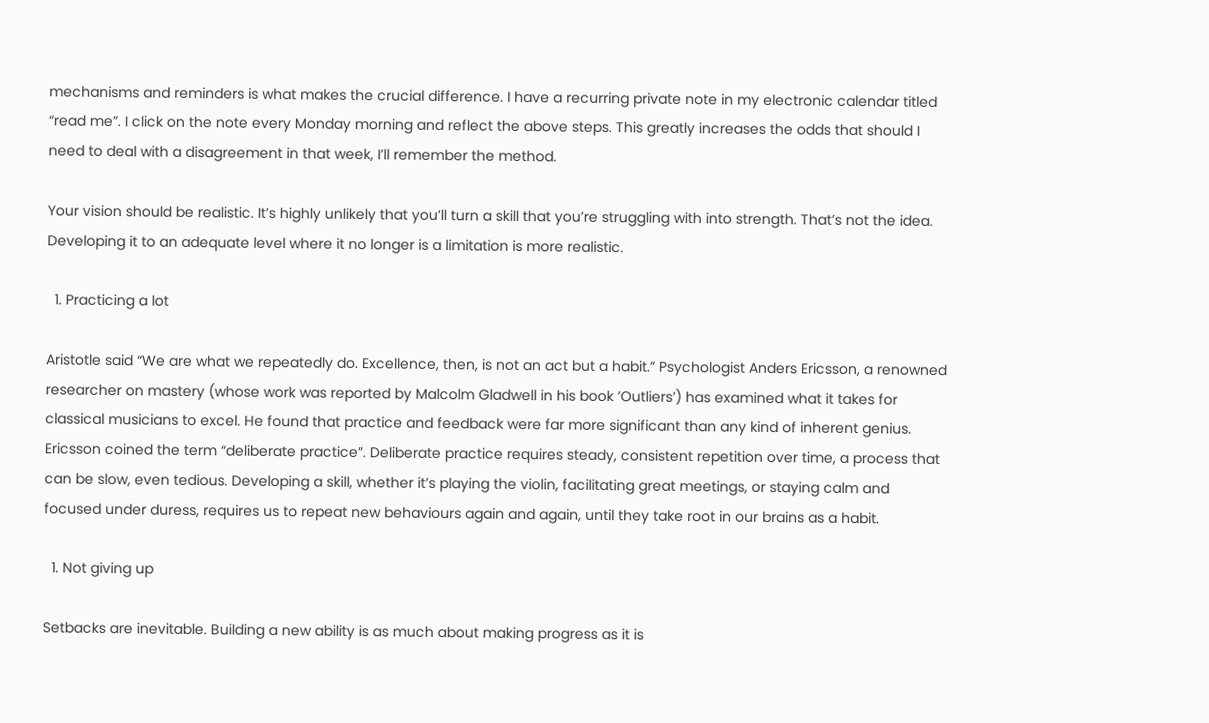mechanisms and reminders is what makes the crucial difference. I have a recurring private note in my electronic calendar titled “read me”. I click on the note every Monday morning and reflect the above steps. This greatly increases the odds that should I need to deal with a disagreement in that week, I’ll remember the method.

Your vision should be realistic. It’s highly unlikely that you’ll turn a skill that you’re struggling with into strength. That’s not the idea. Developing it to an adequate level where it no longer is a limitation is more realistic.

  1. Practicing a lot

Aristotle said “We are what we repeatedly do. Excellence, then, is not an act but a habit.” Psychologist Anders Ericsson, a renowned researcher on mastery (whose work was reported by Malcolm Gladwell in his book ’Outliers’) has examined what it takes for classical musicians to excel. He found that practice and feedback were far more significant than any kind of inherent genius. Ericsson coined the term “deliberate practice”. Deliberate practice requires steady, consistent repetition over time, a process that can be slow, even tedious. Developing a skill, whether it’s playing the violin, facilitating great meetings, or staying calm and focused under duress, requires us to repeat new behaviours again and again, until they take root in our brains as a habit.

  1. Not giving up

Setbacks are inevitable. Building a new ability is as much about making progress as it is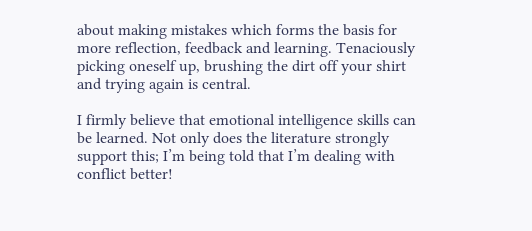about making mistakes which forms the basis for more reflection, feedback and learning. Tenaciously picking oneself up, brushing the dirt off your shirt and trying again is central.

I firmly believe that emotional intelligence skills can be learned. Not only does the literature strongly support this; I’m being told that I’m dealing with conflict better!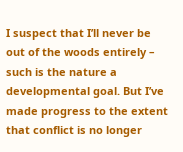I suspect that I’ll never be out of the woods entirely – such is the nature a developmental goal. But I’ve made progress to the extent that conflict is no longer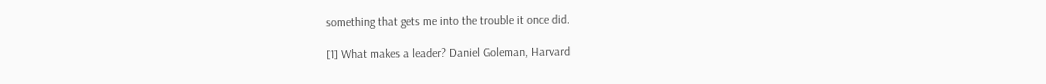something that gets me into the trouble it once did.

[1] What makes a leader? Daniel Goleman, Harvard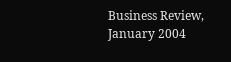Business Review, January 2004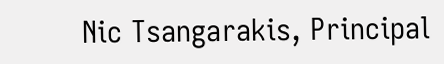Nic Tsangarakis, Principal